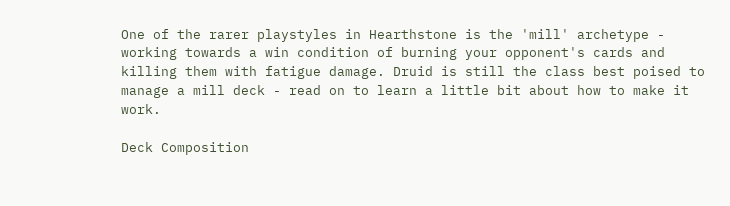One of the rarer playstyles in Hearthstone is the 'mill' archetype - working towards a win condition of burning your opponent's cards and killing them with fatigue damage. Druid is still the class best poised to manage a mill deck - read on to learn a little bit about how to make it work.

Deck Composition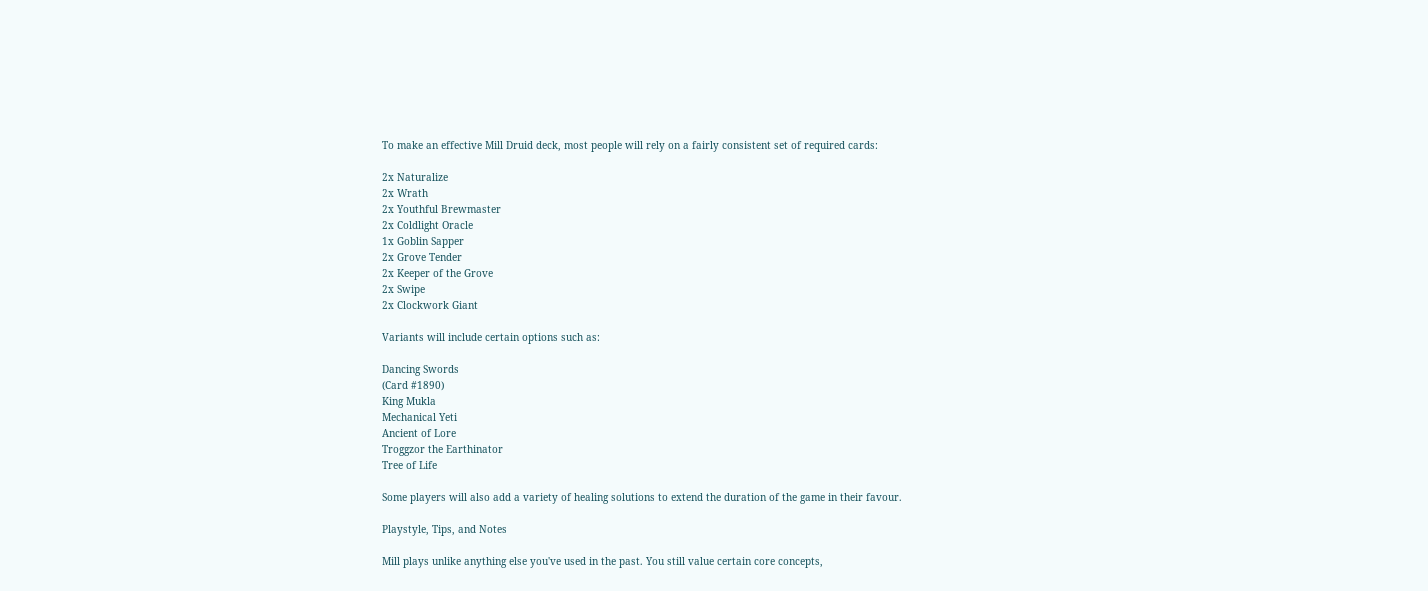To make an effective Mill Druid deck, most people will rely on a fairly consistent set of required cards:

2x Naturalize
2x Wrath
2x Youthful Brewmaster
2x Coldlight Oracle
1x Goblin Sapper
2x Grove Tender
2x Keeper of the Grove
2x Swipe
2x Clockwork Giant

Variants will include certain options such as:

Dancing Swords
(Card #1890)
King Mukla
Mechanical Yeti
Ancient of Lore
Troggzor the Earthinator
Tree of Life

Some players will also add a variety of healing solutions to extend the duration of the game in their favour.

Playstyle, Tips, and Notes

Mill plays unlike anything else you've used in the past. You still value certain core concepts,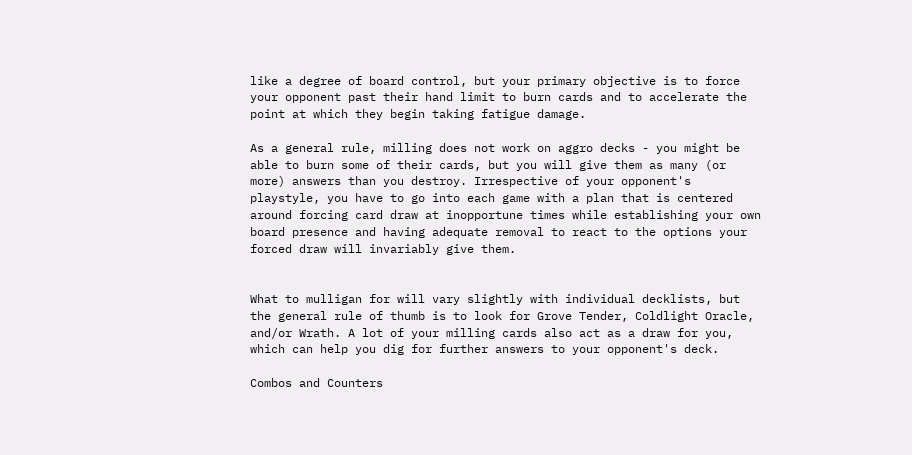like a degree of board control, but your primary objective is to force your opponent past their hand limit to burn cards and to accelerate the point at which they begin taking fatigue damage.

As a general rule, milling does not work on aggro decks - you might be able to burn some of their cards, but you will give them as many (or more) answers than you destroy. Irrespective of your opponent's playstyle, you have to go into each game with a plan that is centered around forcing card draw at inopportune times while establishing your own board presence and having adequate removal to react to the options your forced draw will invariably give them.


What to mulligan for will vary slightly with individual decklists, but the general rule of thumb is to look for Grove Tender, Coldlight Oracle, and/or Wrath. A lot of your milling cards also act as a draw for you, which can help you dig for further answers to your opponent's deck.

Combos and Counters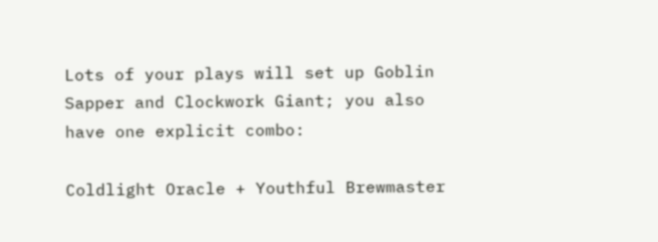Lots of your plays will set up Goblin Sapper and Clockwork Giant; you also have one explicit combo:

Coldlight Oracle + Youthful Brewmaster